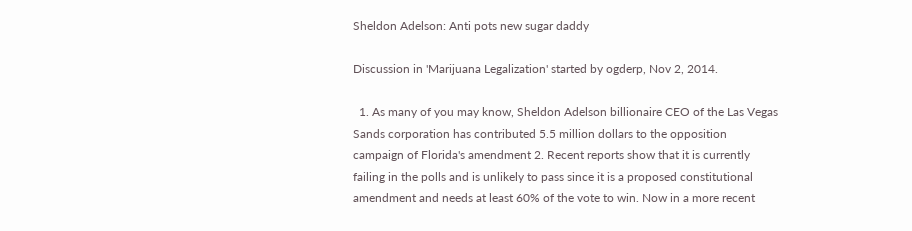Sheldon Adelson: Anti pots new sugar daddy

Discussion in 'Marijuana Legalization' started by ogderp, Nov 2, 2014.

  1. As many of you may know, Sheldon Adelson billionaire CEO of the Las Vegas Sands corporation has contributed 5.5 million dollars to the opposition campaign of Florida's amendment 2. Recent reports show that it is currently failing in the polls and is unlikely to pass since it is a proposed constitutional amendment and needs at least 60% of the vote to win. Now in a more recent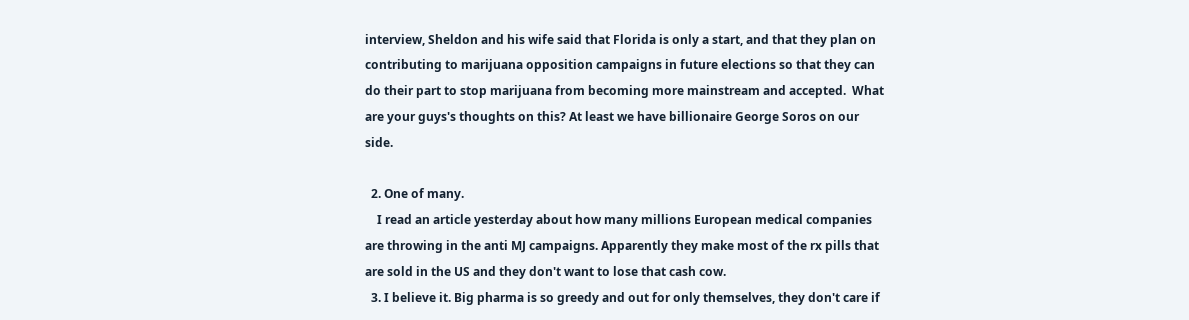interview, Sheldon and his wife said that Florida is only a start, and that they plan on contributing to marijuana opposition campaigns in future elections so that they can do their part to stop marijuana from becoming more mainstream and accepted.  What are your guys's thoughts on this? At least we have billionaire George Soros on our side.

  2. One of many.
    I read an article yesterday about how many millions European medical companies are throwing in the anti MJ campaigns. Apparently they make most of the rx pills that are sold in the US and they don't want to lose that cash cow.
  3. I believe it. Big pharma is so greedy and out for only themselves, they don't care if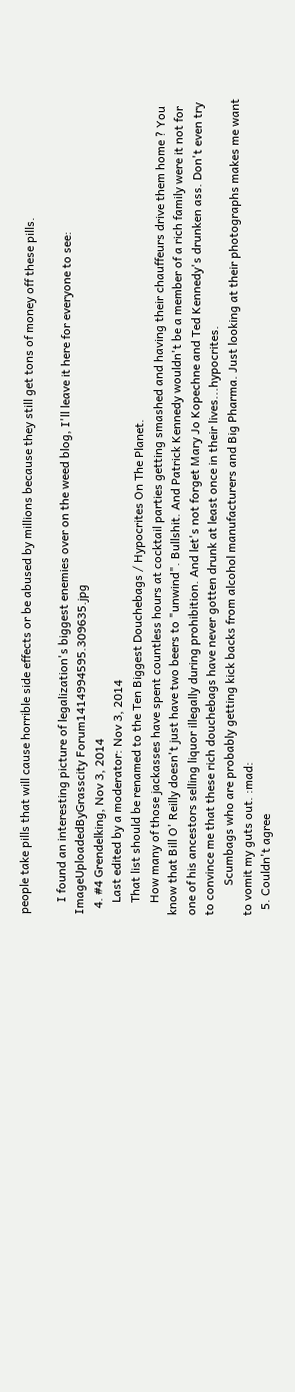people take pills that will cause horrible side effects or be abused by millions because they still get tons of money off these pills.

    I found an interesting picture of legalization's biggest enemies over on the weed blog, I'll leave it here for everyone to see: ImageUploadedByGrasscity Forum1414994595.309635.jpg
  4. #4 Grendelking, Nov 3, 2014
    Last edited by a moderator: Nov 3, 2014
    That list should be renamed to the Ten Biggest Douchebags / Hypocrites On The Planet.
    How many of those jackasses have spent countless hours at cocktail parties getting smashed and having their chauffeurs drive them home ? You know that Bill O' Reilly doesn't just have two beers to "unwind". Bullshit. And Patrick Kennedy wouldn't be a member of a rich family were it not for one of his ancestors selling liquor illegally during prohibition. And let's not forget Mary Jo Kopechne and Ted Kennedy's drunken ass. Don't even try to convince me that these rich douchebags have never gotten drunk at least once in their lives...hypocrites.
          Scumbags who are probably getting kick backs from alcohol manufacturers and Big Pharma. Just looking at their photographs makes me want to vomit my guts out. :mad:
  5. Couldn't agree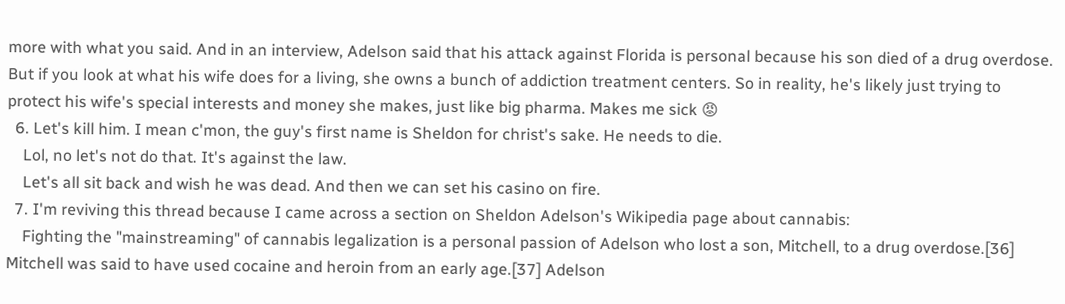more with what you said. And in an interview, Adelson said that his attack against Florida is personal because his son died of a drug overdose. But if you look at what his wife does for a living, she owns a bunch of addiction treatment centers. So in reality, he's likely just trying to protect his wife's special interests and money she makes, just like big pharma. Makes me sick 😡
  6. Let's kill him. I mean c'mon, the guy's first name is Sheldon for christ's sake. He needs to die.
    Lol, no let's not do that. It's against the law.
    Let's all sit back and wish he was dead. And then we can set his casino on fire.
  7. I'm reviving this thread because I came across a section on Sheldon Adelson's Wikipedia page about cannabis:
    Fighting the "mainstreaming" of cannabis legalization is a personal passion of Adelson who lost a son, Mitchell, to a drug overdose.[36] Mitchell was said to have used cocaine and heroin from an early age.[37] Adelson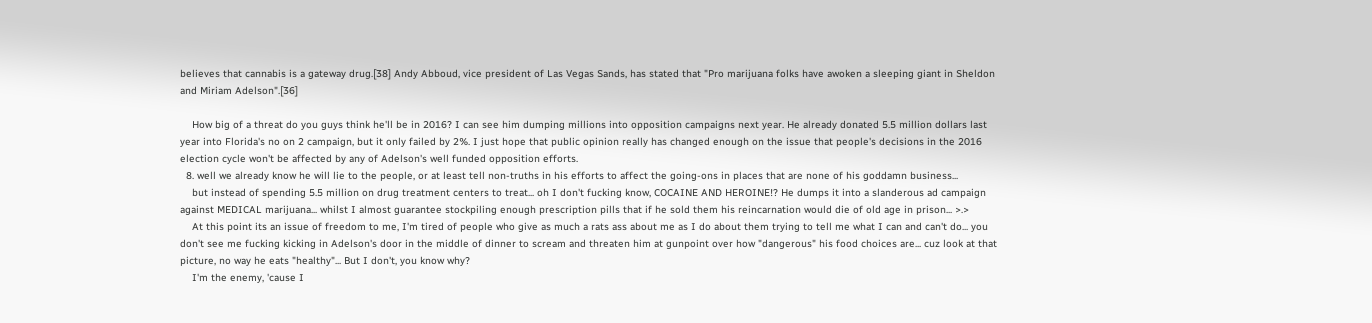believes that cannabis is a gateway drug.[38] Andy Abboud, vice president of Las Vegas Sands, has stated that "Pro marijuana folks have awoken a sleeping giant in Sheldon and Miriam Adelson".[36]

    How big of a threat do you guys think he'll be in 2016? I can see him dumping millions into opposition campaigns next year. He already donated 5.5 million dollars last year into Florida's no on 2 campaign, but it only failed by 2%. I just hope that public opinion really has changed enough on the issue that people's decisions in the 2016 election cycle won't be affected by any of Adelson's well funded opposition efforts.
  8. well we already know he will lie to the people, or at least tell non-truths in his efforts to affect the going-ons in places that are none of his goddamn business...
    but instead of spending 5.5 million on drug treatment centers to treat... oh I don't fucking know, COCAINE AND HEROINE!? He dumps it into a slanderous ad campaign against MEDICAL marijuana... whilst I almost guarantee stockpiling enough prescription pills that if he sold them his reincarnation would die of old age in prison... >.>
    At this point its an issue of freedom to me, I'm tired of people who give as much a rats ass about me as I do about them trying to tell me what I can and can't do... you don't see me fucking kicking in Adelson's door in the middle of dinner to scream and threaten him at gunpoint over how "dangerous" his food choices are... cuz look at that picture, no way he eats "healthy"... But I don't, you know why?
    I'm the enemy, 'cause I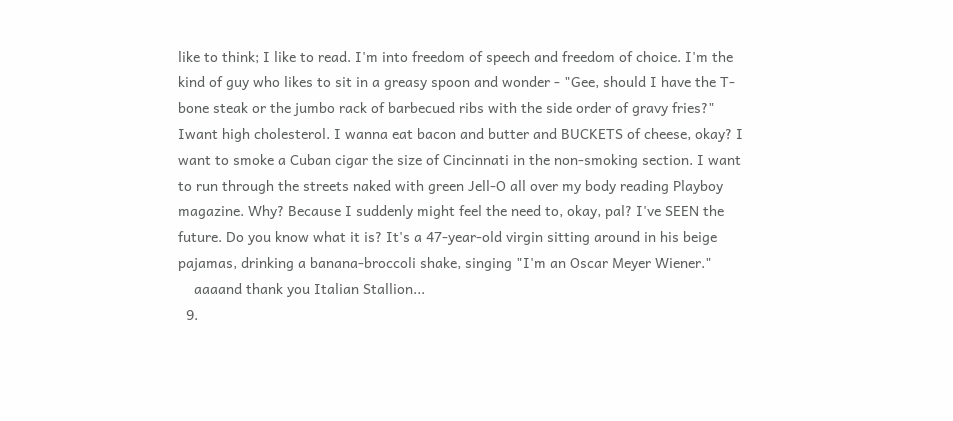like to think; I like to read. I'm into freedom of speech and freedom of choice. I'm the kind of guy who likes to sit in a greasy spoon and wonder - "Gee, should I have the T-bone steak or the jumbo rack of barbecued ribs with the side order of gravy fries?" Iwant high cholesterol. I wanna eat bacon and butter and BUCKETS of cheese, okay? I want to smoke a Cuban cigar the size of Cincinnati in the non-smoking section. I want to run through the streets naked with green Jell-O all over my body reading Playboy magazine. Why? Because I suddenly might feel the need to, okay, pal? I've SEEN the future. Do you know what it is? It's a 47-year-old virgin sitting around in his beige pajamas, drinking a banana-broccoli shake, singing "I'm an Oscar Meyer Wiener."
    aaaand thank you Italian Stallion...
  9.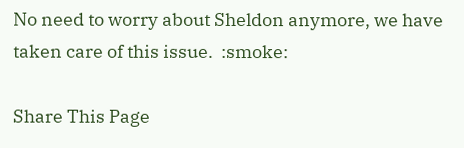No need to worry about Sheldon anymore, we have taken care of this issue.  :smoke:

Share This Page